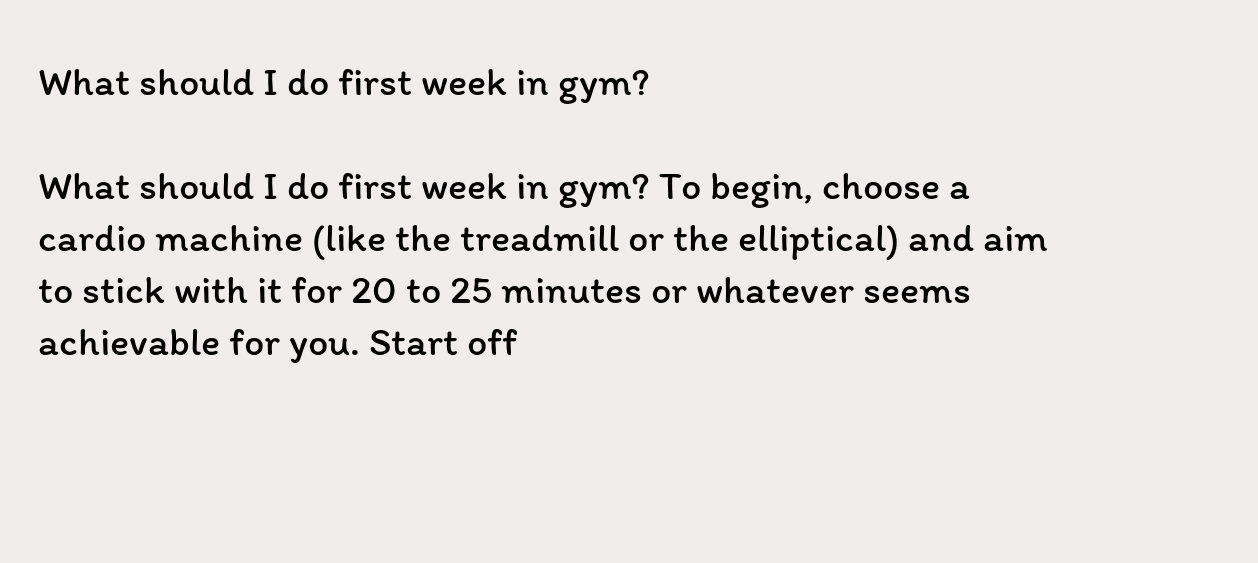What should I do first week in gym?

What should I do first week in gym? To begin, choose a cardio machine (like the treadmill or the elliptical) and aim to stick with it for 20 to 25 minutes or whatever seems achievable for you. Start off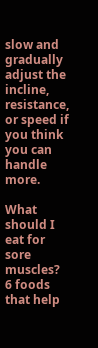slow and gradually adjust the incline, resistance, or speed if you think you can handle more.

What should I eat for sore muscles? 6 foods that help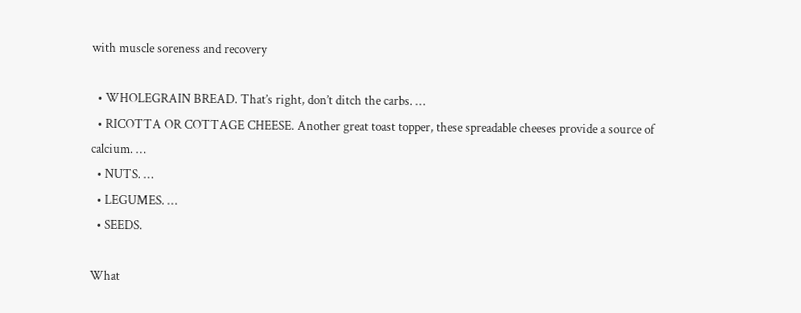with muscle soreness and recovery

  • WHOLEGRAIN BREAD. That’s right, don’t ditch the carbs. …
  • RICOTTA OR COTTAGE CHEESE. Another great toast topper, these spreadable cheeses provide a source of calcium. …
  • NUTS. …
  • LEGUMES. …
  • SEEDS.

What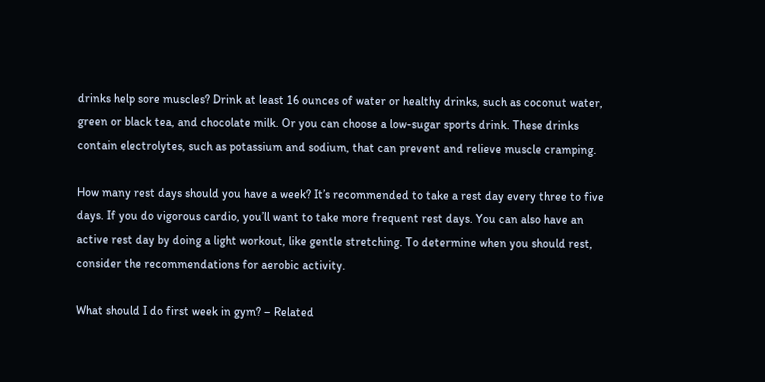drinks help sore muscles? Drink at least 16 ounces of water or healthy drinks, such as coconut water, green or black tea, and chocolate milk. Or you can choose a low-sugar sports drink. These drinks contain electrolytes, such as potassium and sodium, that can prevent and relieve muscle cramping.

How many rest days should you have a week? It’s recommended to take a rest day every three to five days. If you do vigorous cardio, you’ll want to take more frequent rest days. You can also have an active rest day by doing a light workout, like gentle stretching. To determine when you should rest, consider the recommendations for aerobic activity.

What should I do first week in gym? – Related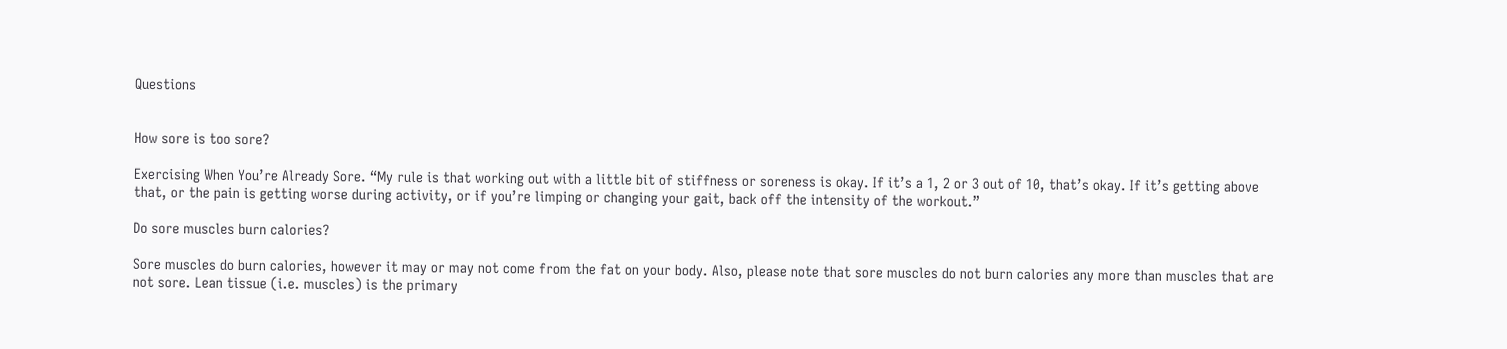Questions


How sore is too sore?

Exercising When You’re Already Sore. “My rule is that working out with a little bit of stiffness or soreness is okay. If it’s a 1, 2 or 3 out of 10, that’s okay. If it’s getting above that, or the pain is getting worse during activity, or if you’re limping or changing your gait, back off the intensity of the workout.”

Do sore muscles burn calories?

Sore muscles do burn calories, however it may or may not come from the fat on your body. Also, please note that sore muscles do not burn calories any more than muscles that are not sore. Lean tissue (i.e. muscles) is the primary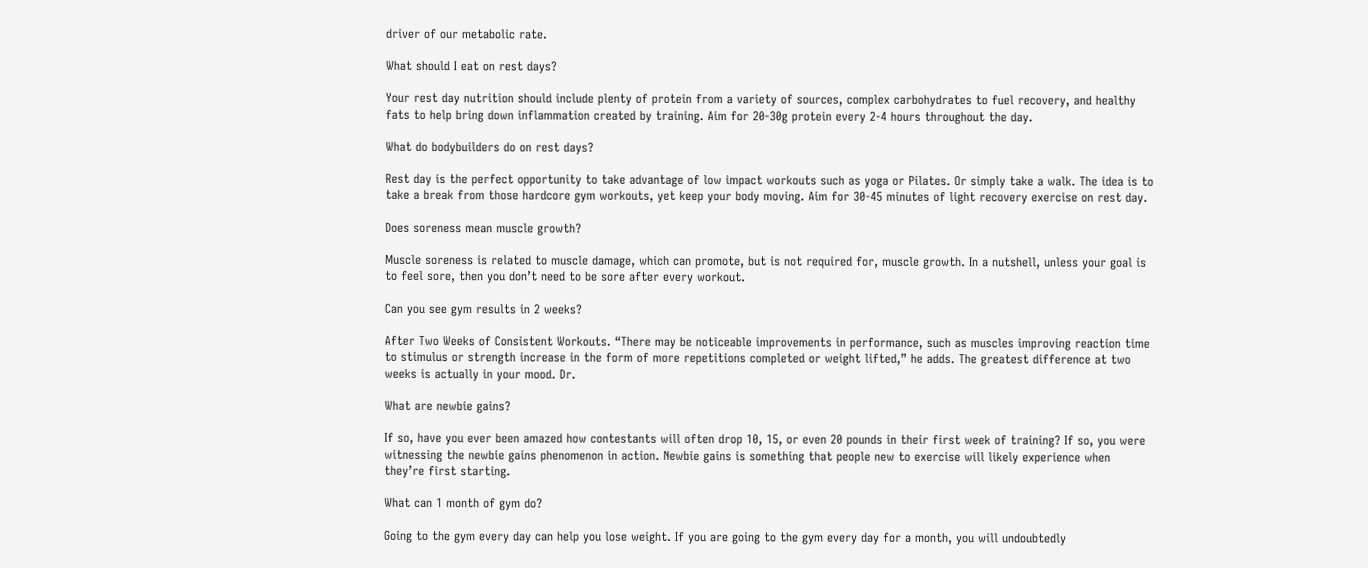driver of our metabolic rate.

What should I eat on rest days?

Your rest day nutrition should include plenty of protein from a variety of sources, complex carbohydrates to fuel recovery, and healthy fats to help bring down inflammation created by training. Aim for 20-30g protein every 2-4 hours throughout the day.

What do bodybuilders do on rest days?

Rest day is the perfect opportunity to take advantage of low impact workouts such as yoga or Pilates. Or simply take a walk. The idea is to take a break from those hardcore gym workouts, yet keep your body moving. Aim for 30-45 minutes of light recovery exercise on rest day.

Does soreness mean muscle growth?

Muscle soreness is related to muscle damage, which can promote, but is not required for, muscle growth. In a nutshell, unless your goal is to feel sore, then you don’t need to be sore after every workout.

Can you see gym results in 2 weeks?

After Two Weeks of Consistent Workouts. “There may be noticeable improvements in performance, such as muscles improving reaction time to stimulus or strength increase in the form of more repetitions completed or weight lifted,” he adds. The greatest difference at two weeks is actually in your mood. Dr.

What are newbie gains?

If so, have you ever been amazed how contestants will often drop 10, 15, or even 20 pounds in their first week of training? If so, you were witnessing the newbie gains phenomenon in action. Newbie gains is something that people new to exercise will likely experience when they’re first starting.

What can 1 month of gym do?

Going to the gym every day can help you lose weight. If you are going to the gym every day for a month, you will undoubtedly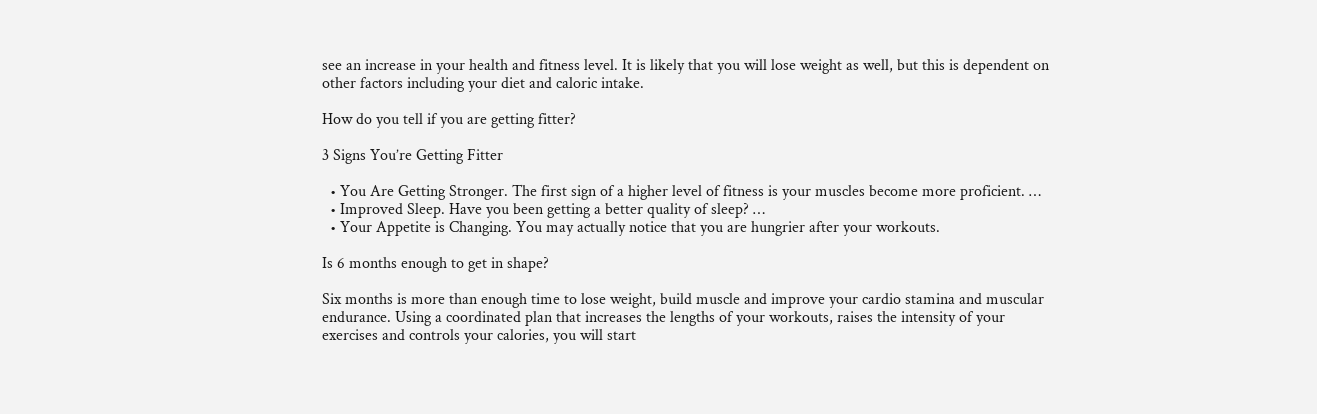see an increase in your health and fitness level. It is likely that you will lose weight as well, but this is dependent on other factors including your diet and caloric intake.

How do you tell if you are getting fitter?

3 Signs You’re Getting Fitter

  • You Are Getting Stronger. The first sign of a higher level of fitness is your muscles become more proficient. …
  • Improved Sleep. Have you been getting a better quality of sleep? …
  • Your Appetite is Changing. You may actually notice that you are hungrier after your workouts.

Is 6 months enough to get in shape?

Six months is more than enough time to lose weight, build muscle and improve your cardio stamina and muscular endurance. Using a coordinated plan that increases the lengths of your workouts, raises the intensity of your exercises and controls your calories, you will start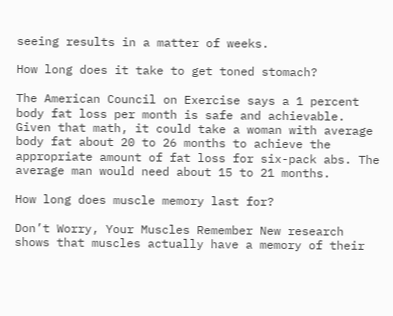seeing results in a matter of weeks.

How long does it take to get toned stomach?

The American Council on Exercise says a 1 percent body fat loss per month is safe and achievable. Given that math, it could take a woman with average body fat about 20 to 26 months to achieve the appropriate amount of fat loss for six-pack abs. The average man would need about 15 to 21 months.

How long does muscle memory last for?

Don’t Worry, Your Muscles Remember New research shows that muscles actually have a memory of their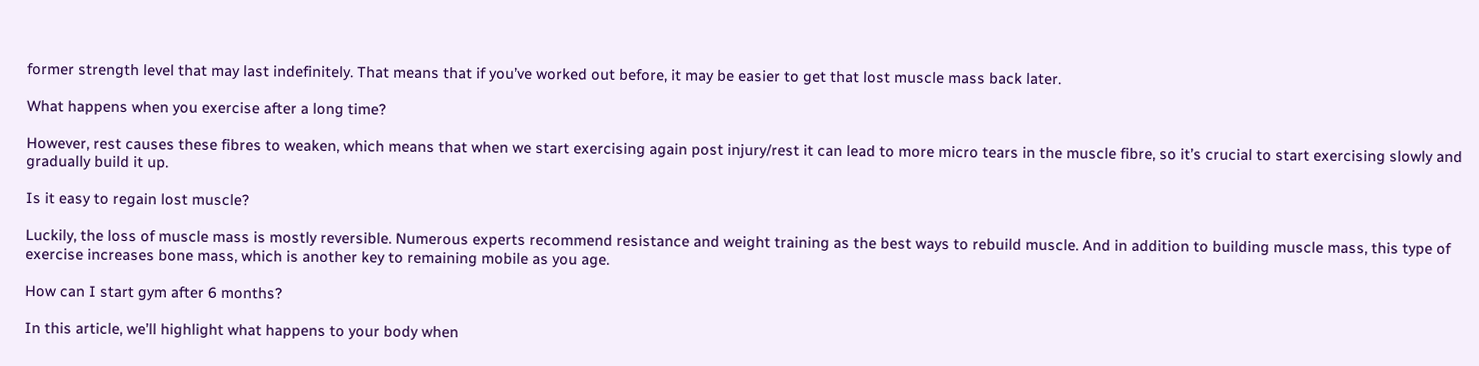former strength level that may last indefinitely. That means that if you’ve worked out before, it may be easier to get that lost muscle mass back later.

What happens when you exercise after a long time?

However, rest causes these fibres to weaken, which means that when we start exercising again post injury/rest it can lead to more micro tears in the muscle fibre, so it’s crucial to start exercising slowly and gradually build it up.

Is it easy to regain lost muscle?

Luckily, the loss of muscle mass is mostly reversible. Numerous experts recommend resistance and weight training as the best ways to rebuild muscle. And in addition to building muscle mass, this type of exercise increases bone mass, which is another key to remaining mobile as you age.

How can I start gym after 6 months?

In this article, we’ll highlight what happens to your body when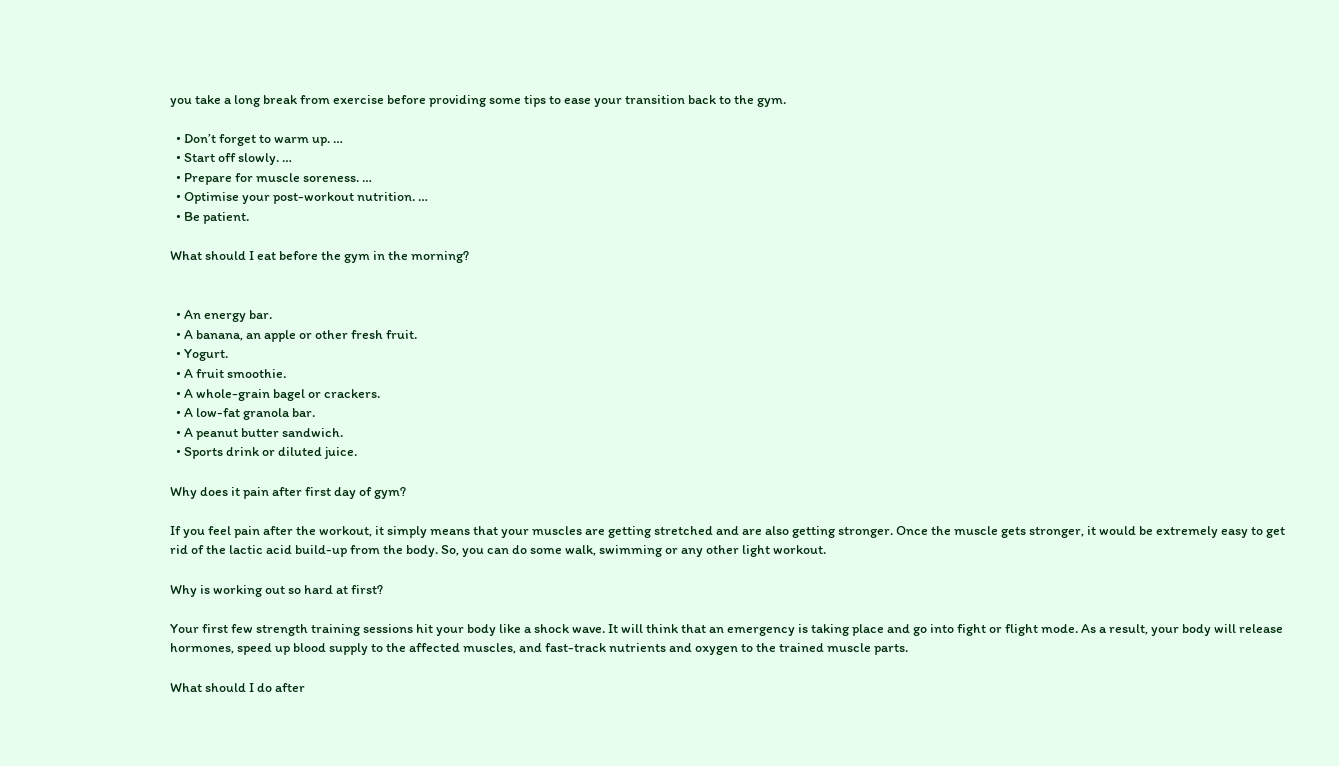you take a long break from exercise before providing some tips to ease your transition back to the gym.

  • Don’t forget to warm up. …
  • Start off slowly. …
  • Prepare for muscle soreness. …
  • Optimise your post-workout nutrition. …
  • Be patient.

What should I eat before the gym in the morning?


  • An energy bar.
  • A banana, an apple or other fresh fruit.
  • Yogurt.
  • A fruit smoothie.
  • A whole-grain bagel or crackers.
  • A low-fat granola bar.
  • A peanut butter sandwich.
  • Sports drink or diluted juice.

Why does it pain after first day of gym?

If you feel pain after the workout, it simply means that your muscles are getting stretched and are also getting stronger. Once the muscle gets stronger, it would be extremely easy to get rid of the lactic acid build-up from the body. So, you can do some walk, swimming or any other light workout.

Why is working out so hard at first?

Your first few strength training sessions hit your body like a shock wave. It will think that an emergency is taking place and go into fight or flight mode. As a result, your body will release hormones, speed up blood supply to the affected muscles, and fast-track nutrients and oxygen to the trained muscle parts.

What should I do after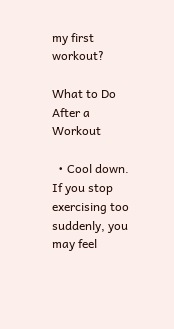my first workout?

What to Do After a Workout

  • Cool down. If you stop exercising too suddenly, you may feel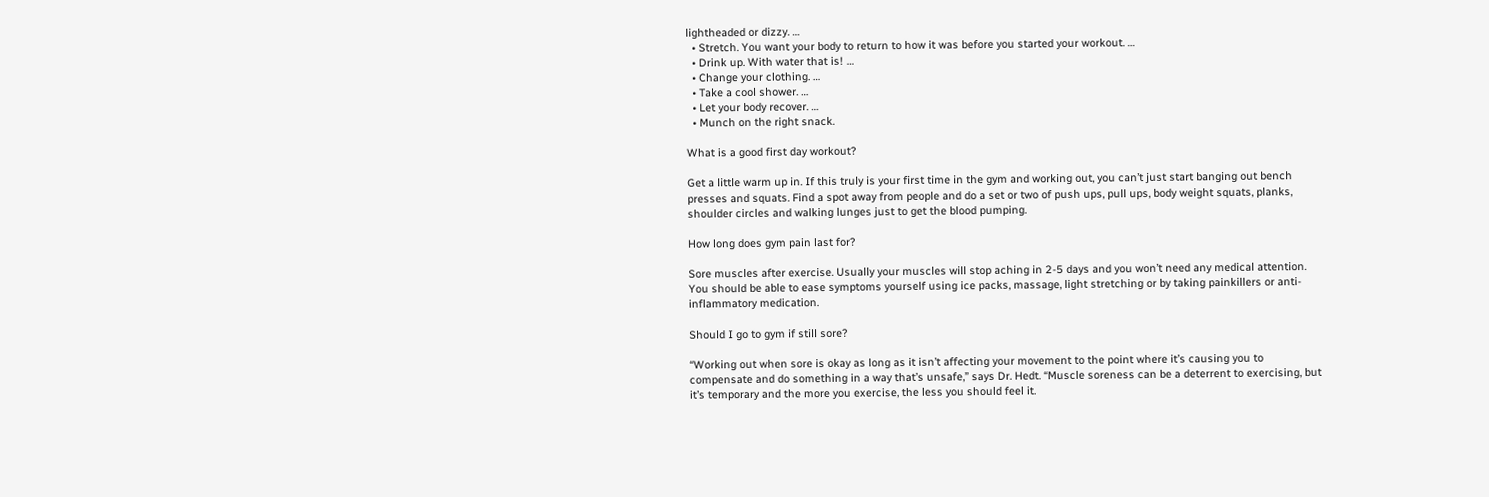lightheaded or dizzy. …
  • Stretch. You want your body to return to how it was before you started your workout. …
  • Drink up. With water that is! …
  • Change your clothing. …
  • Take a cool shower. …
  • Let your body recover. …
  • Munch on the right snack.

What is a good first day workout?

Get a little warm up in. If this truly is your first time in the gym and working out, you can’t just start banging out bench presses and squats. Find a spot away from people and do a set or two of push ups, pull ups, body weight squats, planks, shoulder circles and walking lunges just to get the blood pumping.

How long does gym pain last for?

Sore muscles after exercise. Usually your muscles will stop aching in 2-5 days and you won’t need any medical attention. You should be able to ease symptoms yourself using ice packs, massage, light stretching or by taking painkillers or anti-inflammatory medication.

Should I go to gym if still sore?

“Working out when sore is okay as long as it isn’t affecting your movement to the point where it’s causing you to compensate and do something in a way that’s unsafe,” says Dr. Hedt. “Muscle soreness can be a deterrent to exercising, but it’s temporary and the more you exercise, the less you should feel it.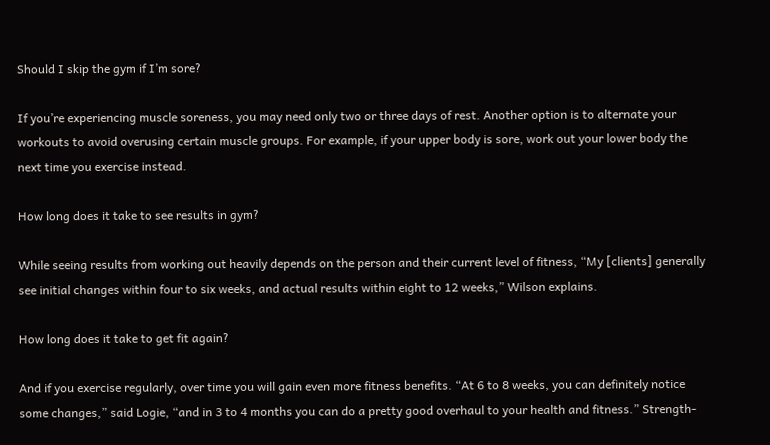Should I skip the gym if I’m sore?

If you’re experiencing muscle soreness, you may need only two or three days of rest. Another option is to alternate your workouts to avoid overusing certain muscle groups. For example, if your upper body is sore, work out your lower body the next time you exercise instead.

How long does it take to see results in gym?

While seeing results from working out heavily depends on the person and their current level of fitness, “My [clients] generally see initial changes within four to six weeks, and actual results within eight to 12 weeks,” Wilson explains.

How long does it take to get fit again?

And if you exercise regularly, over time you will gain even more fitness benefits. “At 6 to 8 weeks, you can definitely notice some changes,” said Logie, “and in 3 to 4 months you can do a pretty good overhaul to your health and fitness.” Strength-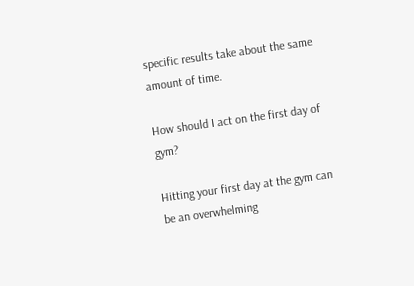specific results take about the same amount of time.

How should I act on the first day of gym?

Hitting your first day at the gym can be an overwhelming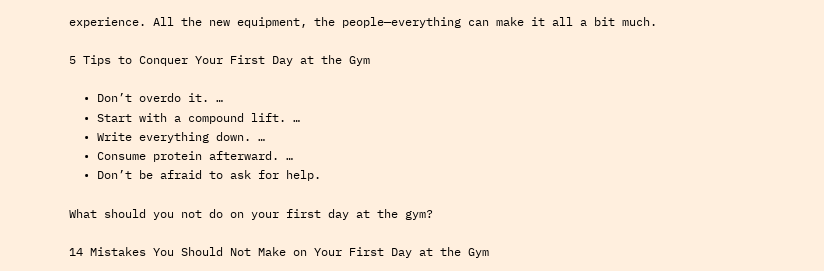experience. All the new equipment, the people—everything can make it all a bit much.

5 Tips to Conquer Your First Day at the Gym

  • Don’t overdo it. …
  • Start with a compound lift. …
  • Write everything down. …
  • Consume protein afterward. …
  • Don’t be afraid to ask for help.

What should you not do on your first day at the gym?

14 Mistakes You Should Not Make on Your First Day at the Gym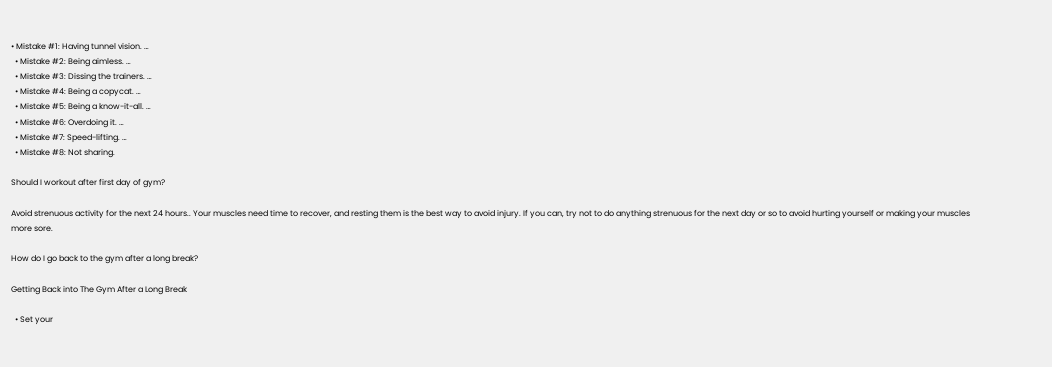• Mistake #1: Having tunnel vision. …
  • Mistake #2: Being aimless. …
  • Mistake #3: Dissing the trainers. …
  • Mistake #4: Being a copycat. …
  • Mistake #5: Being a know-it-all. …
  • Mistake #6: Overdoing it. …
  • Mistake #7: Speed-lifting. …
  • Mistake #8: Not sharing.

Should I workout after first day of gym?

Avoid strenuous activity for the next 24 hours.. Your muscles need time to recover, and resting them is the best way to avoid injury. If you can, try not to do anything strenuous for the next day or so to avoid hurting yourself or making your muscles more sore.

How do I go back to the gym after a long break?

Getting Back into The Gym After a Long Break

  • Set your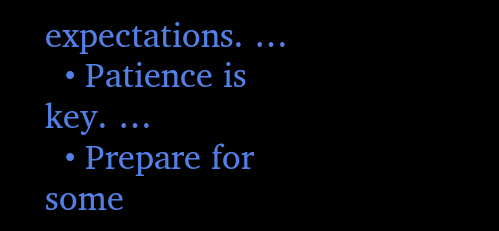expectations. …
  • Patience is key. …
  • Prepare for some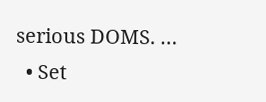serious DOMS. …
  • Set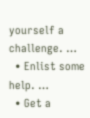yourself a challenge. …
  • Enlist some help. …
  • Get a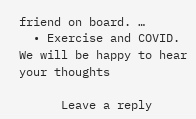friend on board. …
  • Exercise and COVID.
We will be happy to hear your thoughts

      Leave a reply